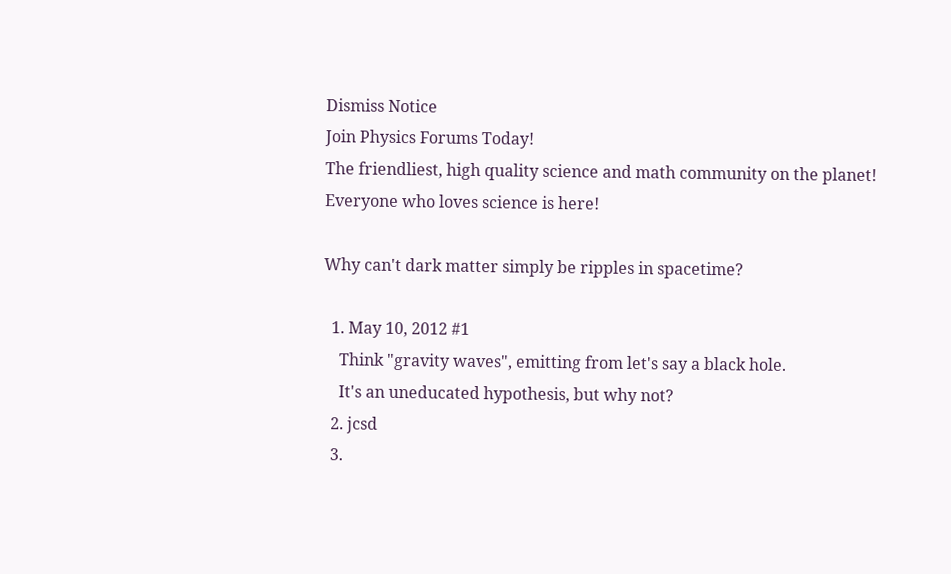Dismiss Notice
Join Physics Forums Today!
The friendliest, high quality science and math community on the planet! Everyone who loves science is here!

Why can't dark matter simply be ripples in spacetime?

  1. May 10, 2012 #1
    Think "gravity waves", emitting from let's say a black hole.
    It's an uneducated hypothesis, but why not?
  2. jcsd
  3.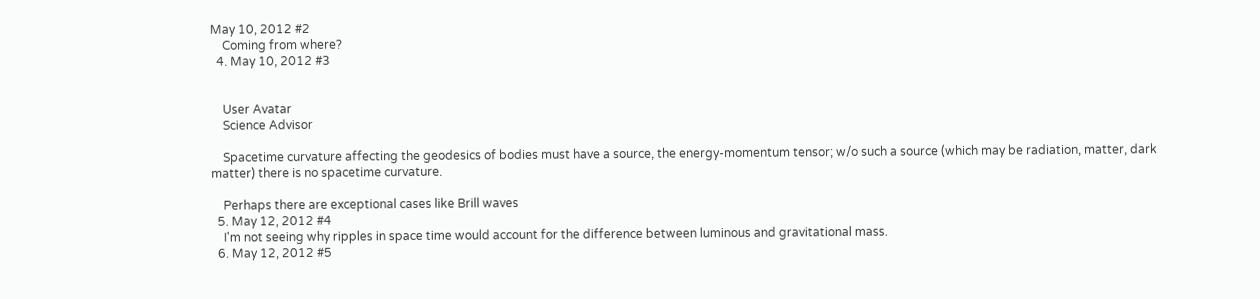May 10, 2012 #2
    Coming from where?
  4. May 10, 2012 #3


    User Avatar
    Science Advisor

    Spacetime curvature affecting the geodesics of bodies must have a source, the energy-momentum tensor; w/o such a source (which may be radiation, matter, dark matter) there is no spacetime curvature.

    Perhaps there are exceptional cases like Brill waves
  5. May 12, 2012 #4
    I'm not seeing why ripples in space time would account for the difference between luminous and gravitational mass.
  6. May 12, 2012 #5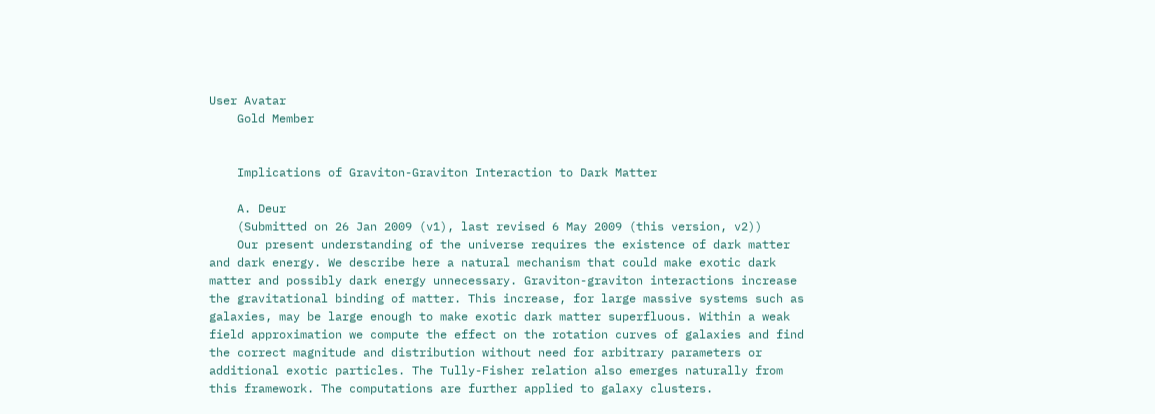User Avatar
    Gold Member


    Implications of Graviton-Graviton Interaction to Dark Matter

    A. Deur
    (Submitted on 26 Jan 2009 (v1), last revised 6 May 2009 (this version, v2))
    Our present understanding of the universe requires the existence of dark matter and dark energy. We describe here a natural mechanism that could make exotic dark matter and possibly dark energy unnecessary. Graviton-graviton interactions increase the gravitational binding of matter. This increase, for large massive systems such as galaxies, may be large enough to make exotic dark matter superfluous. Within a weak field approximation we compute the effect on the rotation curves of galaxies and find the correct magnitude and distribution without need for arbitrary parameters or additional exotic particles. The Tully-Fisher relation also emerges naturally from this framework. The computations are further applied to galaxy clusters.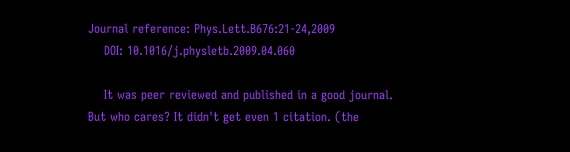Journal reference: Phys.Lett.B676:21-24,2009
    DOI: 10.1016/j.physletb.2009.04.060

    It was peer reviewed and published in a good journal. But who cares? It didn't get even 1 citation. (the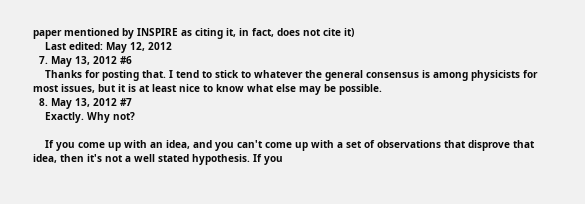paper mentioned by INSPIRE as citing it, in fact, does not cite it)
    Last edited: May 12, 2012
  7. May 13, 2012 #6
    Thanks for posting that. I tend to stick to whatever the general consensus is among physicists for most issues, but it is at least nice to know what else may be possible.
  8. May 13, 2012 #7
    Exactly. Why not?

    If you come up with an idea, and you can't come up with a set of observations that disprove that idea, then it's not a well stated hypothesis. If you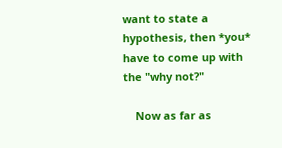want to state a hypothesis, then *you* have to come up with the "why not?"

    Now as far as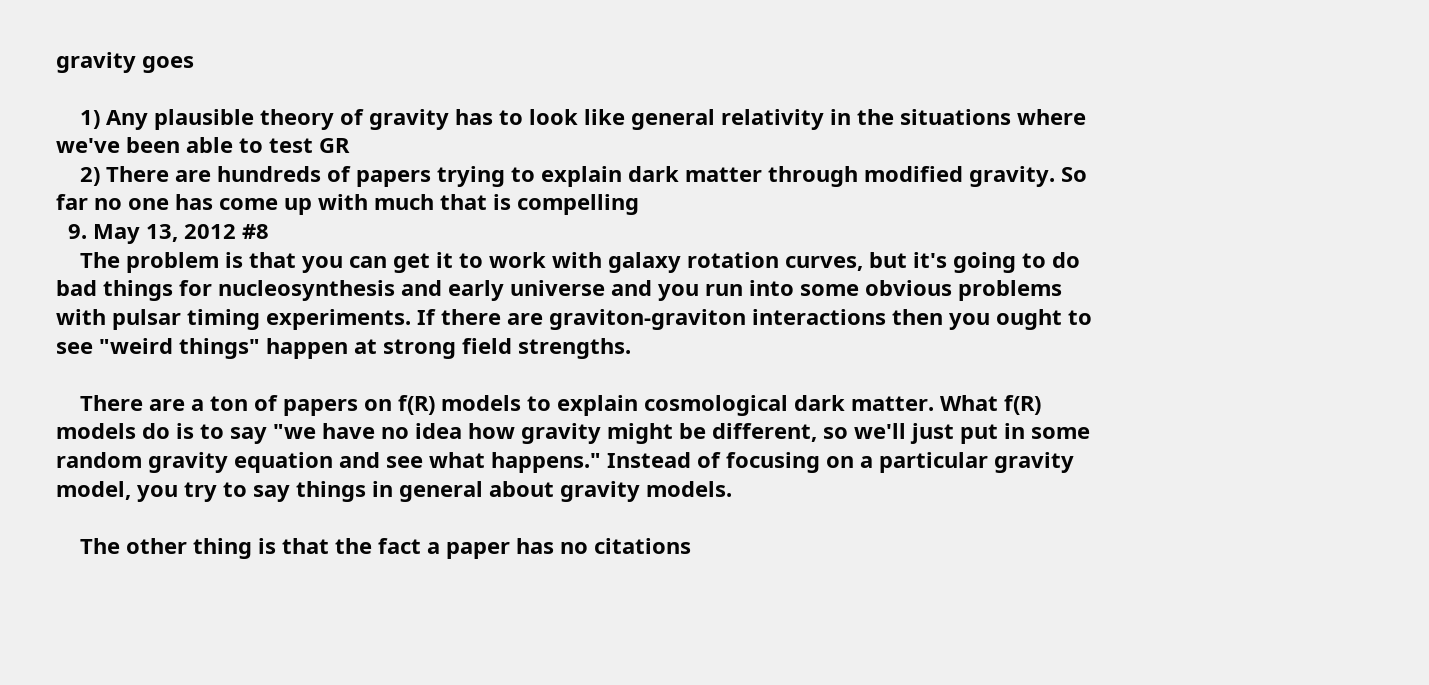gravity goes

    1) Any plausible theory of gravity has to look like general relativity in the situations where we've been able to test GR
    2) There are hundreds of papers trying to explain dark matter through modified gravity. So far no one has come up with much that is compelling
  9. May 13, 2012 #8
    The problem is that you can get it to work with galaxy rotation curves, but it's going to do bad things for nucleosynthesis and early universe and you run into some obvious problems with pulsar timing experiments. If there are graviton-graviton interactions then you ought to see "weird things" happen at strong field strengths.

    There are a ton of papers on f(R) models to explain cosmological dark matter. What f(R) models do is to say "we have no idea how gravity might be different, so we'll just put in some random gravity equation and see what happens." Instead of focusing on a particular gravity model, you try to say things in general about gravity models.

    The other thing is that the fact a paper has no citations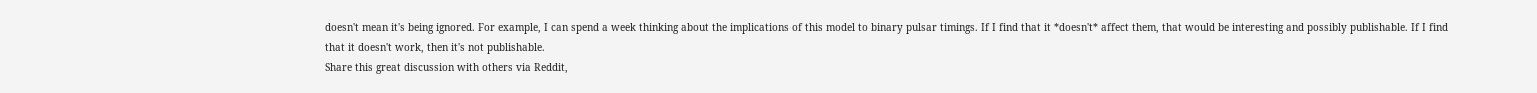doesn't mean it's being ignored. For example, I can spend a week thinking about the implications of this model to binary pulsar timings. If I find that it *doesn't* affect them, that would be interesting and possibly publishable. If I find that it doesn't work, then it's not publishable.
Share this great discussion with others via Reddit,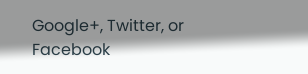Google+, Twitter, or Facebook